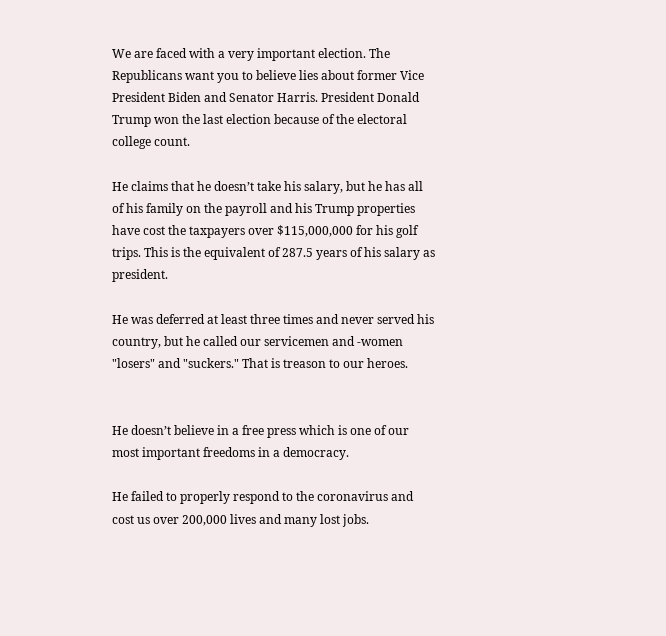We are faced with a very important election. The Republicans want you to believe lies about former Vice President Biden and Senator Harris. President Donald Trump won the last election because of the electoral college count.

He claims that he doesn’t take his salary, but he has all of his family on the payroll and his Trump properties have cost the taxpayers over $115,000,000 for his golf trips. This is the equivalent of 287.5 years of his salary as president.

He was deferred at least three times and never served his country, but he called our servicemen and -women "losers" and "suckers." That is treason to our heroes.


He doesn’t believe in a free press which is one of our most important freedoms in a democracy.

He failed to properly respond to the coronavirus and cost us over 200,000 lives and many lost jobs.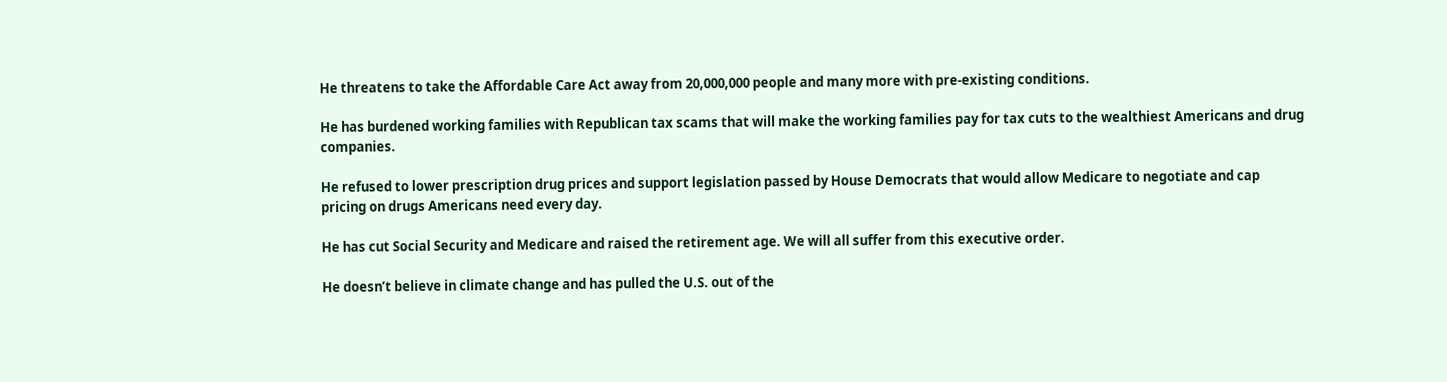He threatens to take the Affordable Care Act away from 20,000,000 people and many more with pre-existing conditions.

He has burdened working families with Republican tax scams that will make the working families pay for tax cuts to the wealthiest Americans and drug companies.

He refused to lower prescription drug prices and support legislation passed by House Democrats that would allow Medicare to negotiate and cap pricing on drugs Americans need every day.

He has cut Social Security and Medicare and raised the retirement age. We will all suffer from this executive order.

He doesn’t believe in climate change and has pulled the U.S. out of the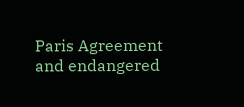Paris Agreement and endangered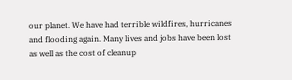our planet. We have had terrible wildfires, hurricanes and flooding again. Many lives and jobs have been lost as well as the cost of cleanup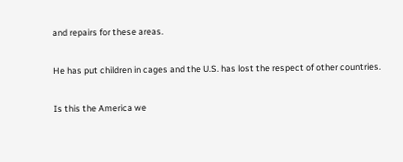and repairs for these areas.

He has put children in cages and the U.S. has lost the respect of other countries.

Is this the America we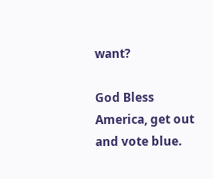want?

God Bless America, get out and vote blue.